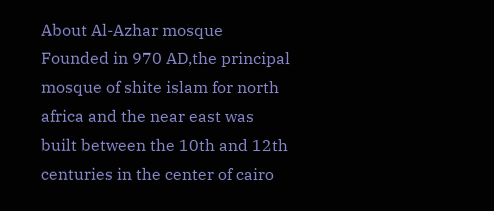About Al-Azhar mosque Founded in 970 AD,the principal mosque of shite islam for north africa and the near east was built between the 10th and 12th centuries in the center of cairo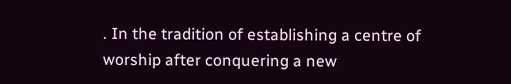. In the tradition of establishing a centre of worship after conquering a new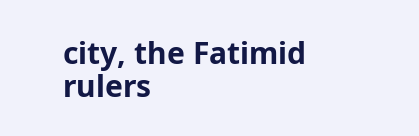city, the Fatimid rulers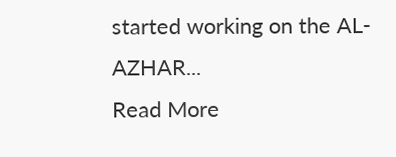started working on the AL-AZHAR...
Read More